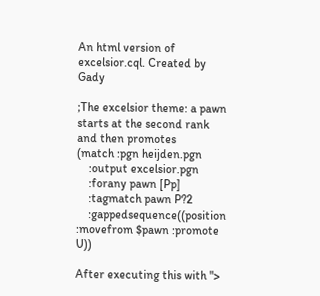An html version of excelsior.cql. Created by Gady

;The excelsior theme: a pawn starts at the second rank and then promotes
(match :pgn heijden.pgn
    :output excelsior.pgn
    :forany pawn [Pp]
    :tagmatch pawn P?2
    :gappedsequence((position :movefrom $pawn :promote U))

After executing this with ">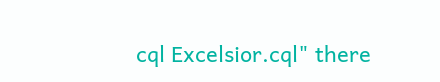cql Excelsior.cql" there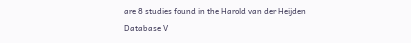are 8 studies found in the Harold van der Heijden Database V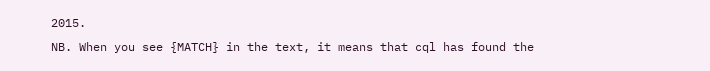2015.
NB. When you see {MATCH} in the text, it means that cql has found the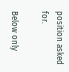position asked for.

Below only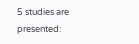5 studies are presented: